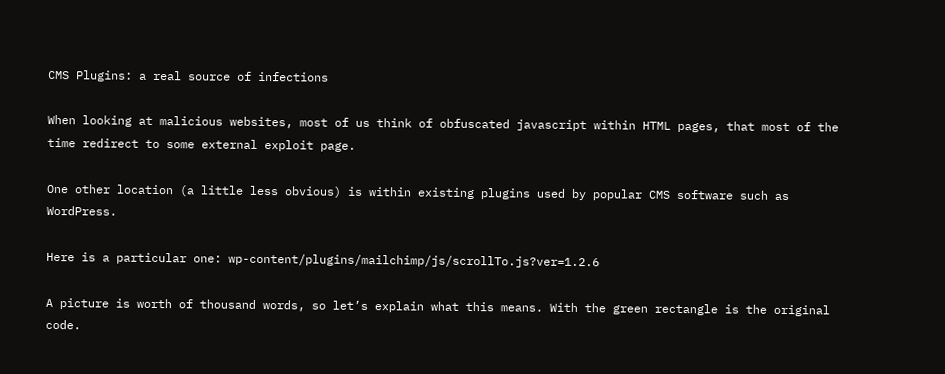CMS Plugins: a real source of infections

When looking at malicious websites, most of us think of obfuscated javascript within HTML pages, that most of the time redirect to some external exploit page.

One other location (a little less obvious) is within existing plugins used by popular CMS software such as WordPress.

Here is a particular one: wp-content/plugins/mailchimp/js/scrollTo.js?ver=1.2.6

A picture is worth of thousand words, so let’s explain what this means. With the green rectangle is the original code.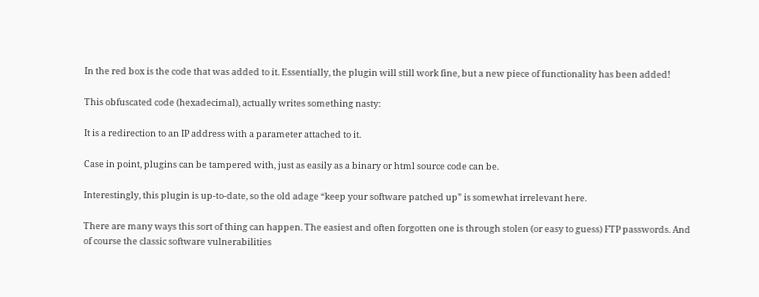In the red box is the code that was added to it. Essentially, the plugin will still work fine, but a new piece of functionality has been added!

This obfuscated code (hexadecimal), actually writes something nasty:

It is a redirection to an IP address with a parameter attached to it.

Case in point, plugins can be tampered with, just as easily as a binary or html source code can be.

Interestingly, this plugin is up-to-date, so the old adage “keep your software patched up” is somewhat irrelevant here.

There are many ways this sort of thing can happen. The easiest and often forgotten one is through stolen (or easy to guess) FTP passwords. And of course the classic software vulnerabilities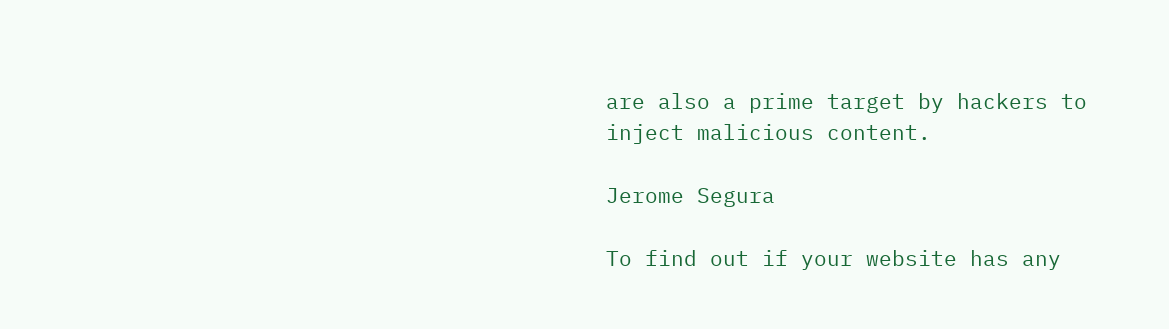are also a prime target by hackers to inject malicious content.

Jerome Segura

To find out if your website has any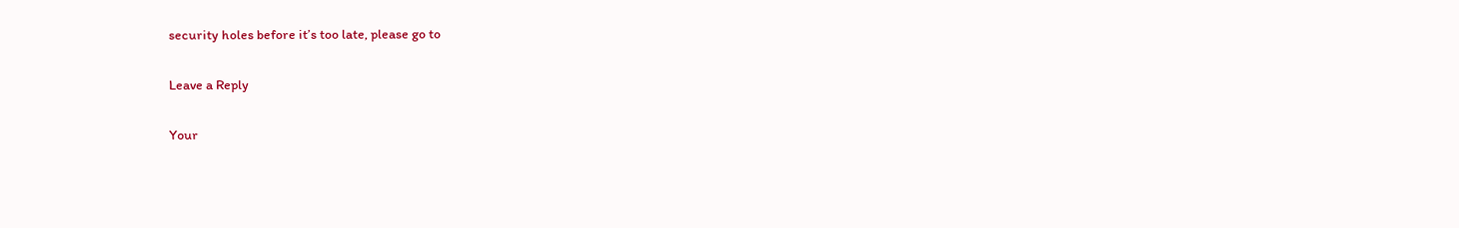security holes before it’s too late, please go to

Leave a Reply

Your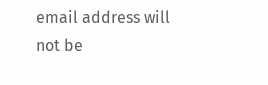email address will not be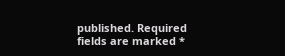published. Required fields are marked *